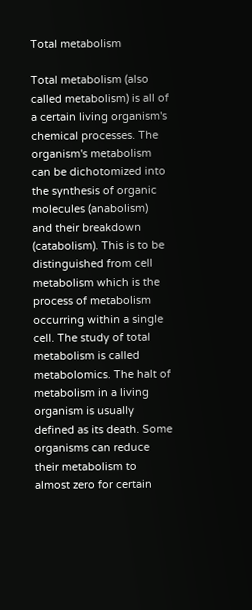Total metabolism

Total metabolism (also called metabolism) is all of a certain living organism's chemical processes. The organism's metabolism can be dichotomized into the synthesis of organic molecules (anabolism) and their breakdown (catabolism). This is to be distinguished from cell metabolism which is the process of metabolism occurring within a single cell. The study of total metabolism is called metabolomics. The halt of metabolism in a living organism is usually defined as its death. Some organisms can reduce their metabolism to almost zero for certain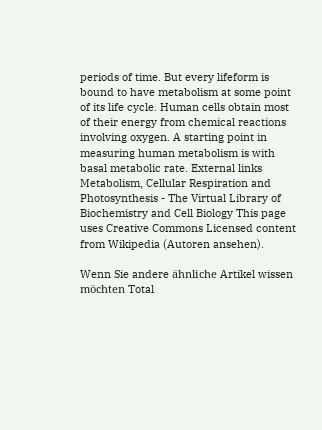periods of time. But every lifeform is bound to have metabolism at some point of its life cycle. Human cells obtain most of their energy from chemical reactions involving oxygen. A starting point in measuring human metabolism is with basal metabolic rate. External links Metabolism, Cellular Respiration and Photosynthesis - The Virtual Library of Biochemistry and Cell Biology This page uses Creative Commons Licensed content from Wikipedia (Autoren ansehen).

Wenn Sie andere ähnliche Artikel wissen möchten Total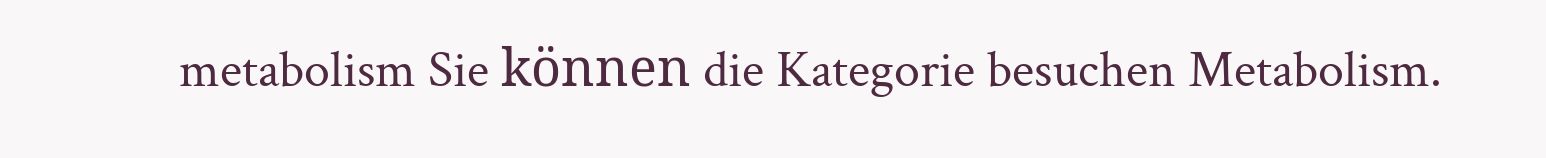metabolism Sie können die Kategorie besuchen Metabolism.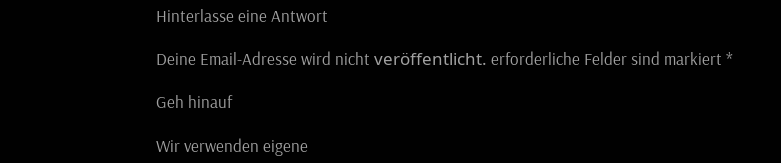Hinterlasse eine Antwort

Deine Email-Adresse wird nicht veröffentlicht. erforderliche Felder sind markiert *

Geh hinauf

Wir verwenden eigene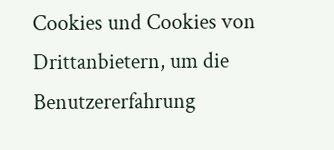Cookies und Cookies von Drittanbietern, um die Benutzererfahrung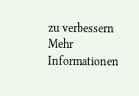zu verbessern Mehr Informationen